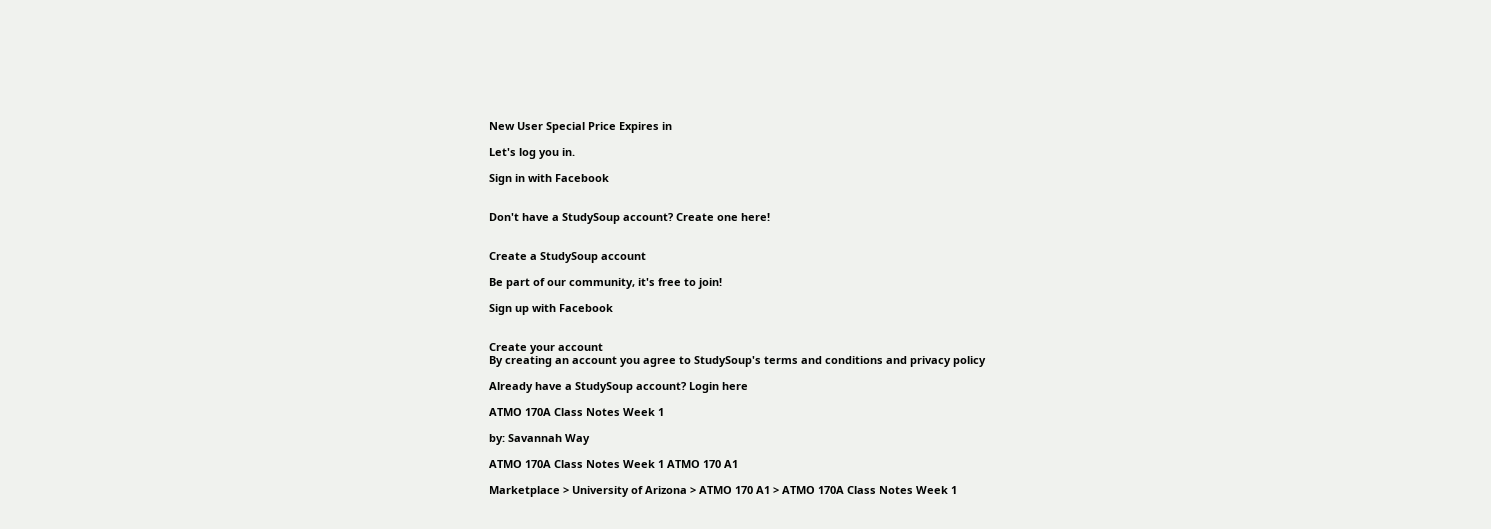New User Special Price Expires in

Let's log you in.

Sign in with Facebook


Don't have a StudySoup account? Create one here!


Create a StudySoup account

Be part of our community, it's free to join!

Sign up with Facebook


Create your account
By creating an account you agree to StudySoup's terms and conditions and privacy policy

Already have a StudySoup account? Login here

ATMO 170A Class Notes Week 1

by: Savannah Way

ATMO 170A Class Notes Week 1 ATMO 170 A1

Marketplace > University of Arizona > ATMO 170 A1 > ATMO 170A Class Notes Week 1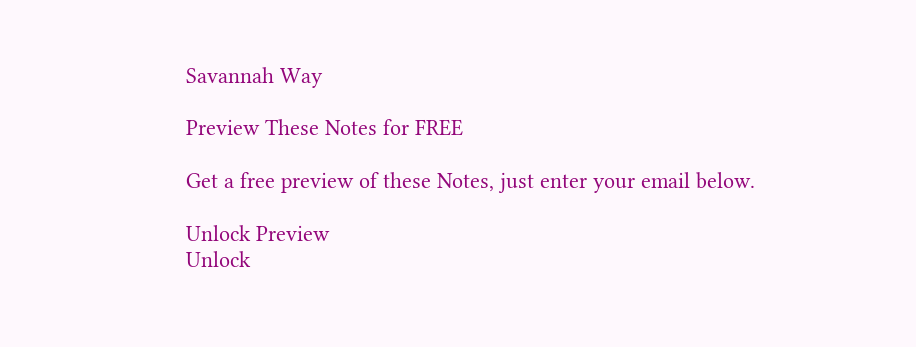Savannah Way

Preview These Notes for FREE

Get a free preview of these Notes, just enter your email below.

Unlock Preview
Unlock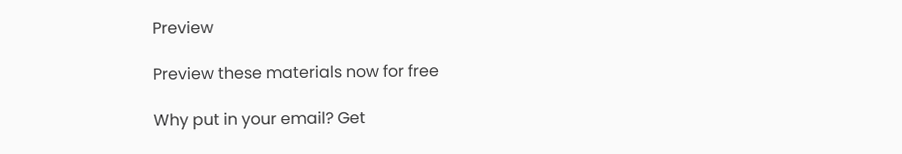Preview

Preview these materials now for free

Why put in your email? Get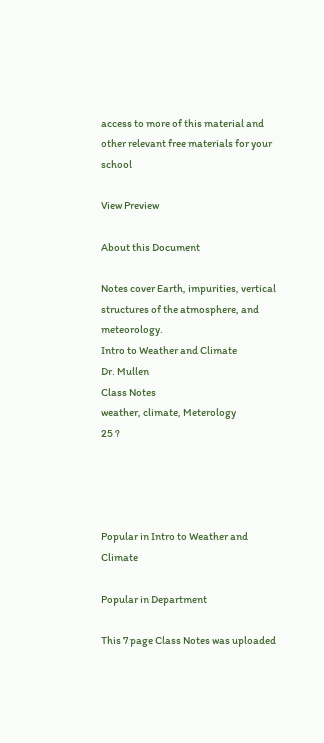access to more of this material and other relevant free materials for your school

View Preview

About this Document

Notes cover Earth, impurities, vertical structures of the atmosphere, and meteorology.
Intro to Weather and Climate
Dr. Mullen
Class Notes
weather, climate, Meterology
25 ?




Popular in Intro to Weather and Climate

Popular in Department

This 7 page Class Notes was uploaded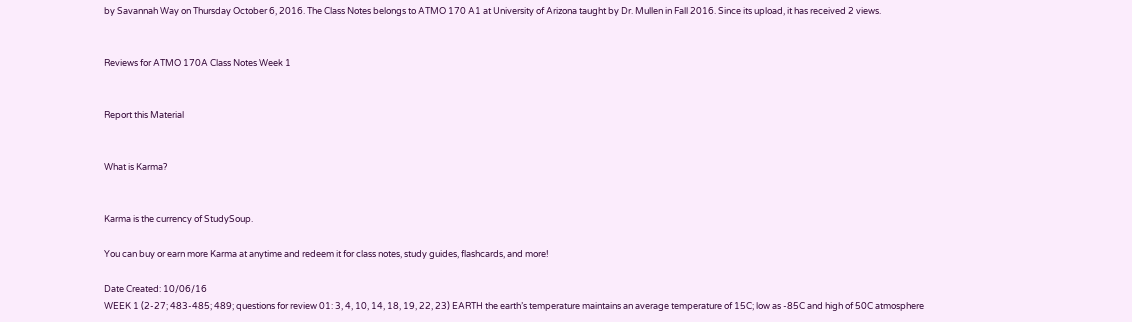by Savannah Way on Thursday October 6, 2016. The Class Notes belongs to ATMO 170 A1 at University of Arizona taught by Dr. Mullen in Fall 2016. Since its upload, it has received 2 views.


Reviews for ATMO 170A Class Notes Week 1


Report this Material


What is Karma?


Karma is the currency of StudySoup.

You can buy or earn more Karma at anytime and redeem it for class notes, study guides, flashcards, and more!

Date Created: 10/06/16
WEEK 1 (2-27; 483-485; 489; questions for review 01: 3, 4, 10, 14, 18, 19, 22, 23) EARTH the earth’s temperature maintains an average temperature of 15C; low as -85C and high of 50C atmosphere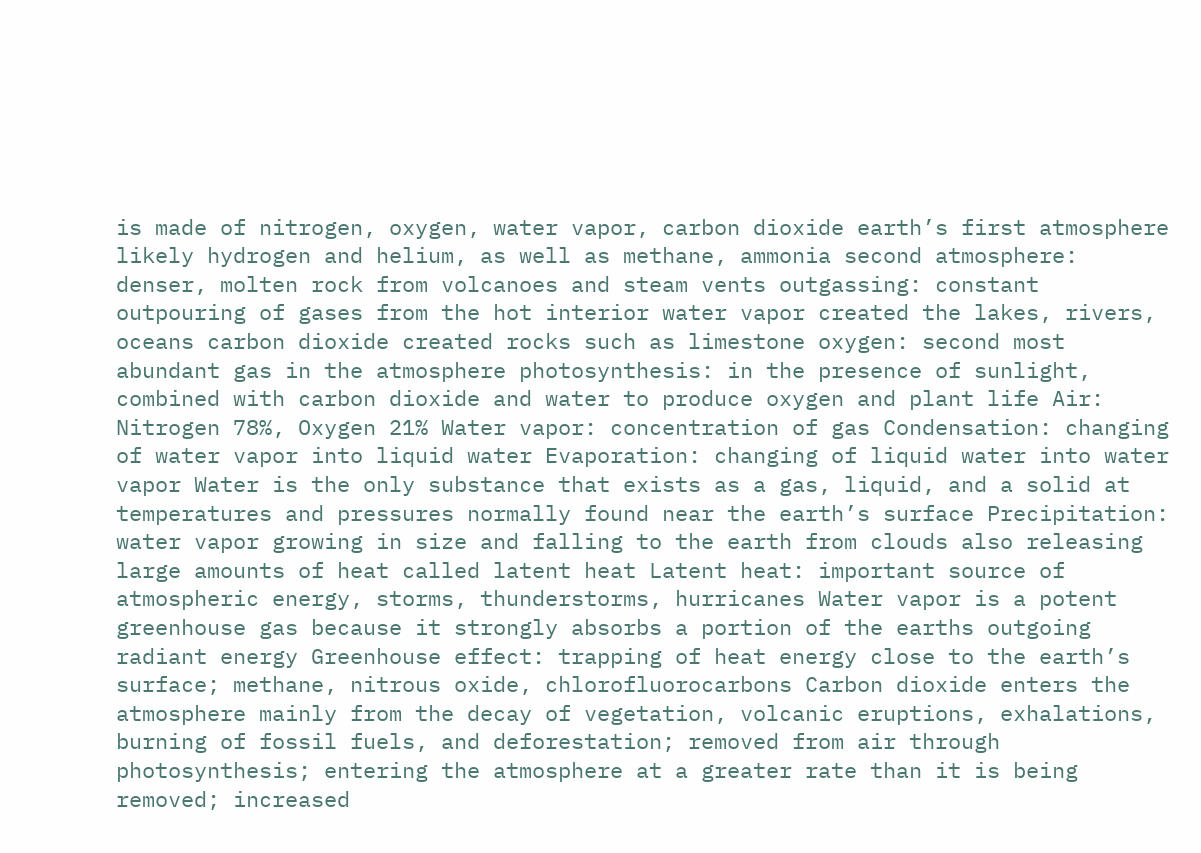is made of nitrogen, oxygen, water vapor, carbon dioxide earth’s first atmosphere likely hydrogen and helium, as well as methane, ammonia second atmosphere: denser, molten rock from volcanoes and steam vents outgassing: constant outpouring of gases from the hot interior water vapor created the lakes, rivers, oceans carbon dioxide created rocks such as limestone oxygen: second most abundant gas in the atmosphere photosynthesis: in the presence of sunlight, combined with carbon dioxide and water to produce oxygen and plant life Air: Nitrogen 78%, Oxygen 21% Water vapor: concentration of gas Condensation: changing of water vapor into liquid water Evaporation: changing of liquid water into water vapor Water is the only substance that exists as a gas, liquid, and a solid at temperatures and pressures normally found near the earth’s surface Precipitation: water vapor growing in size and falling to the earth from clouds also releasing large amounts of heat called latent heat Latent heat: important source of atmospheric energy, storms, thunderstorms, hurricanes Water vapor is a potent greenhouse gas because it strongly absorbs a portion of the earths outgoing radiant energy Greenhouse effect: trapping of heat energy close to the earth’s surface; methane, nitrous oxide, chlorofluorocarbons Carbon dioxide enters the atmosphere mainly from the decay of vegetation, volcanic eruptions, exhalations, burning of fossil fuels, and deforestation; removed from air through photosynthesis; entering the atmosphere at a greater rate than it is being removed; increased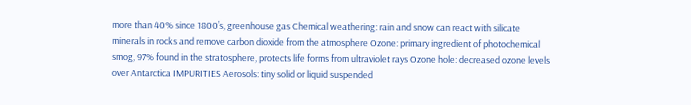more than 40% since 1800’s, greenhouse gas Chemical weathering: rain and snow can react with silicate minerals in rocks and remove carbon dioxide from the atmosphere Ozone: primary ingredient of photochemical smog, 97% found in the stratosphere, protects life forms from ultraviolet rays Ozone hole: decreased ozone levels over Antarctica IMPURITIES Aerosols: tiny solid or liquid suspended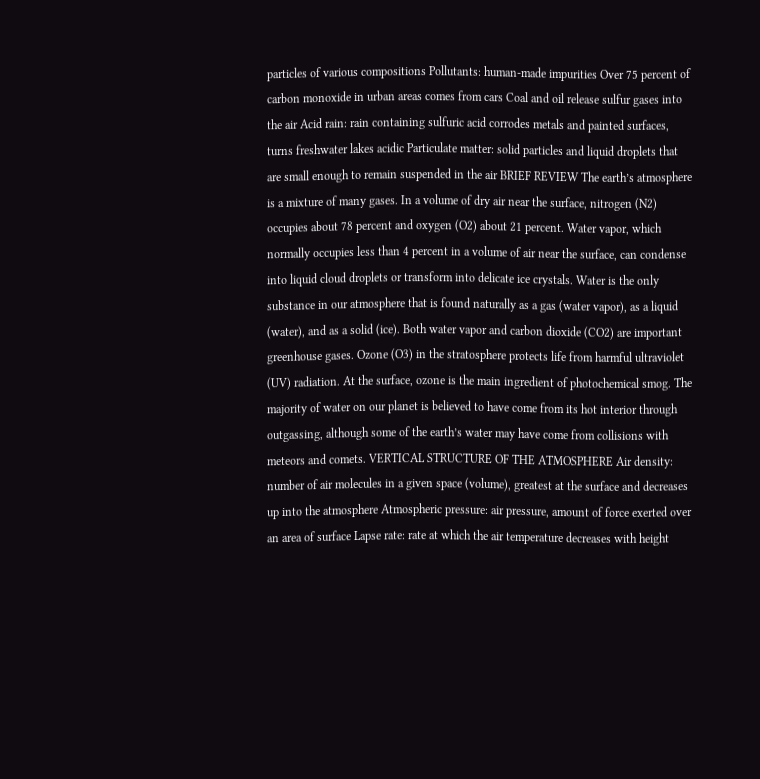particles of various compositions Pollutants: human-made impurities Over 75 percent of carbon monoxide in urban areas comes from cars Coal and oil release sulfur gases into the air Acid rain: rain containing sulfuric acid corrodes metals and painted surfaces, turns freshwater lakes acidic Particulate matter: solid particles and liquid droplets that are small enough to remain suspended in the air BRIEF REVIEW The earth’s atmosphere is a mixture of many gases. In a volume of dry air near the surface, nitrogen (N2) occupies about 78 percent and oxygen (O2) about 21 percent. Water vapor, which normally occupies less than 4 percent in a volume of air near the surface, can condense into liquid cloud droplets or transform into delicate ice crystals. Water is the only substance in our atmosphere that is found naturally as a gas (water vapor), as a liquid (water), and as a solid (ice). Both water vapor and carbon dioxide (CO2) are important greenhouse gases. Ozone (O3) in the stratosphere protects life from harmful ultraviolet (UV) radiation. At the surface, ozone is the main ingredient of photochemical smog. The majority of water on our planet is believed to have come from its hot interior through outgassing, although some of the earth’s water may have come from collisions with meteors and comets. VERTICAL STRUCTURE OF THE ATMOSPHERE Air density: number of air molecules in a given space (volume), greatest at the surface and decreases up into the atmosphere Atmospheric pressure: air pressure, amount of force exerted over an area of surface Lapse rate: rate at which the air temperature decreases with height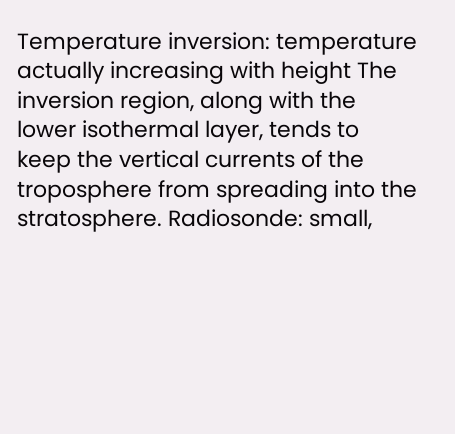Temperature inversion: temperature actually increasing with height The inversion region, along with the lower isothermal layer, tends to keep the vertical currents of the troposphere from spreading into the stratosphere. Radiosonde: small,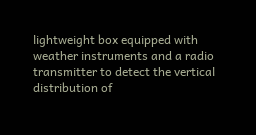lightweight box equipped with weather instruments and a radio transmitter to detect the vertical distribution of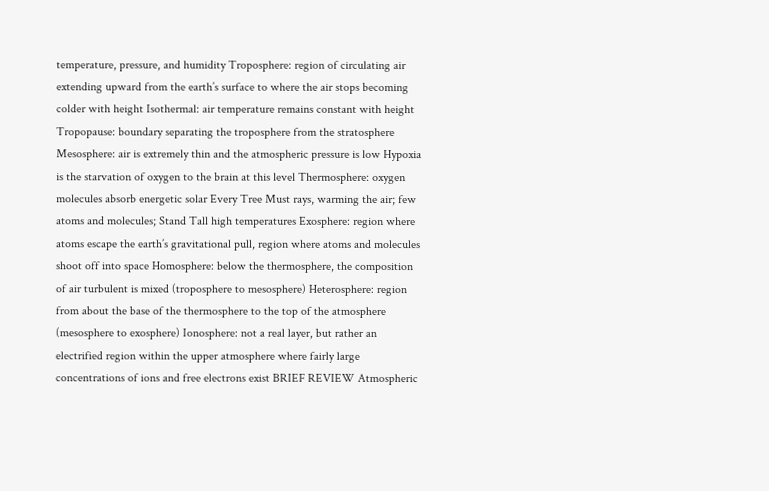temperature, pressure, and humidity Troposphere: region of circulating air extending upward from the earth’s surface to where the air stops becoming colder with height Isothermal: air temperature remains constant with height Tropopause: boundary separating the troposphere from the stratosphere  Mesosphere: air is extremely thin and the atmospheric pressure is low Hypoxia is the starvation of oxygen to the brain at this level Thermosphere: oxygen molecules absorb energetic solar Every Tree Must rays, warming the air; few atoms and molecules; Stand Tall high temperatures Exosphere: region where atoms escape the earth’s gravitational pull, region where atoms and molecules shoot off into space Homosphere: below the thermosphere, the composition of air turbulent is mixed (troposphere to mesosphere) Heterosphere: region from about the base of the thermosphere to the top of the atmosphere (mesosphere to exosphere) Ionosphere: not a real layer, but rather an electrified region within the upper atmosphere where fairly large concentrations of ions and free electrons exist BRIEF REVIEW Atmospheric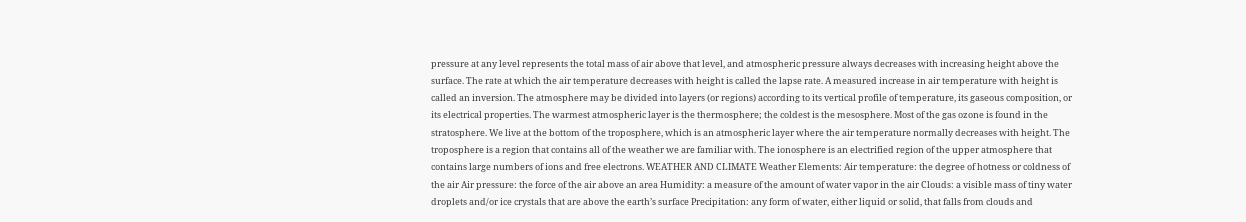pressure at any level represents the total mass of air above that level, and atmospheric pressure always decreases with increasing height above the surface. The rate at which the air temperature decreases with height is called the lapse rate. A measured increase in air temperature with height is called an inversion. The atmosphere may be divided into layers (or regions) according to its vertical profile of temperature, its gaseous composition, or its electrical properties. The warmest atmospheric layer is the thermosphere; the coldest is the mesosphere. Most of the gas ozone is found in the stratosphere. We live at the bottom of the troposphere, which is an atmospheric layer where the air temperature normally decreases with height. The troposphere is a region that contains all of the weather we are familiar with. The ionosphere is an electrified region of the upper atmosphere that contains large numbers of ions and free electrons. WEATHER AND CLIMATE Weather Elements: Air temperature: the degree of hotness or coldness of the air Air pressure: the force of the air above an area Humidity: a measure of the amount of water vapor in the air Clouds: a visible mass of tiny water droplets and/or ice crystals that are above the earth’s surface Precipitation: any form of water, either liquid or solid, that falls from clouds and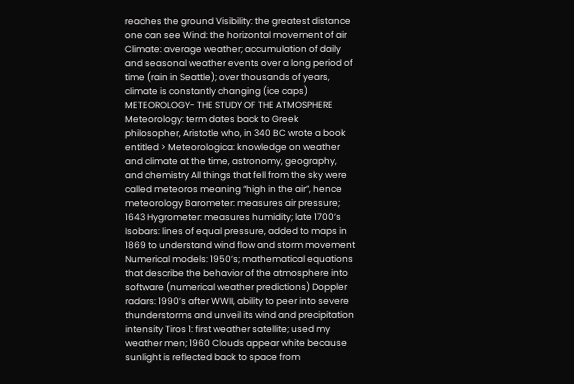reaches the ground Visibility: the greatest distance one can see Wind: the horizontal movement of air Climate: average weather; accumulation of daily and seasonal weather events over a long period of time (rain in Seattle); over thousands of years, climate is constantly changing (ice caps) METEOROLOGY- THE STUDY OF THE ATMOSPHERE Meteorology: term dates back to Greek philosopher, Aristotle who, in 340 BC wrote a book entitled > Meteorologica: knowledge on weather and climate at the time, astronomy, geography, and chemistry All things that fell from the sky were called meteoros meaning “high in the air”, hence meteorology Barometer: measures air pressure; 1643 Hygrometer: measures humidity; late 1700’s Isobars: lines of equal pressure, added to maps in 1869 to understand wind flow and storm movement Numerical models: 1950’s; mathematical equations that describe the behavior of the atmosphere into software (numerical weather predictions) Doppler radars: 1990’s after WWII, ability to peer into severe thunderstorms and unveil its wind and precipitation intensity Tiros 1: first weather satellite; used my weather men; 1960 Clouds appear white because sunlight is reflected back to space from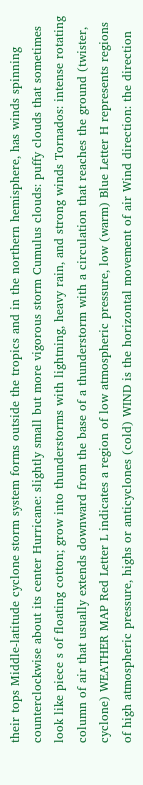their tops Middle-latitude cyclone storm system forms outside the tropics and in the northern hemisphere, has winds spinning counterclockwise about its center Hurricane: slightly small but more vigorous storm Cumulus clouds: puffy clouds that sometimes look like piece s of floating cotton; grow into thunderstorms with lightning, heavy rain, and strong winds Tornados: intense rotating column of air that usually extends downward from the base of a thunderstorm with a circulation that reaches the ground (twister, cyclone) WEATHER MAP Red Letter L indicates a region of low atmospheric pressure, low (warm) Blue Letter H represents regions of high atmospheric pressure, highs or anticyclones (cold) WIND is the horizontal movement of air Wind direction: the direction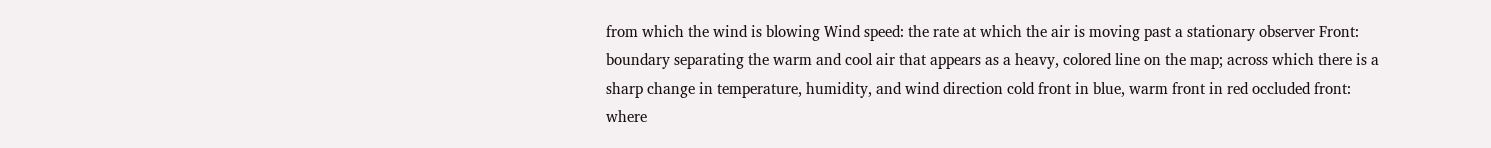from which the wind is blowing Wind speed: the rate at which the air is moving past a stationary observer Front: boundary separating the warm and cool air that appears as a heavy, colored line on the map; across which there is a sharp change in temperature, humidity, and wind direction cold front in blue, warm front in red occluded front: where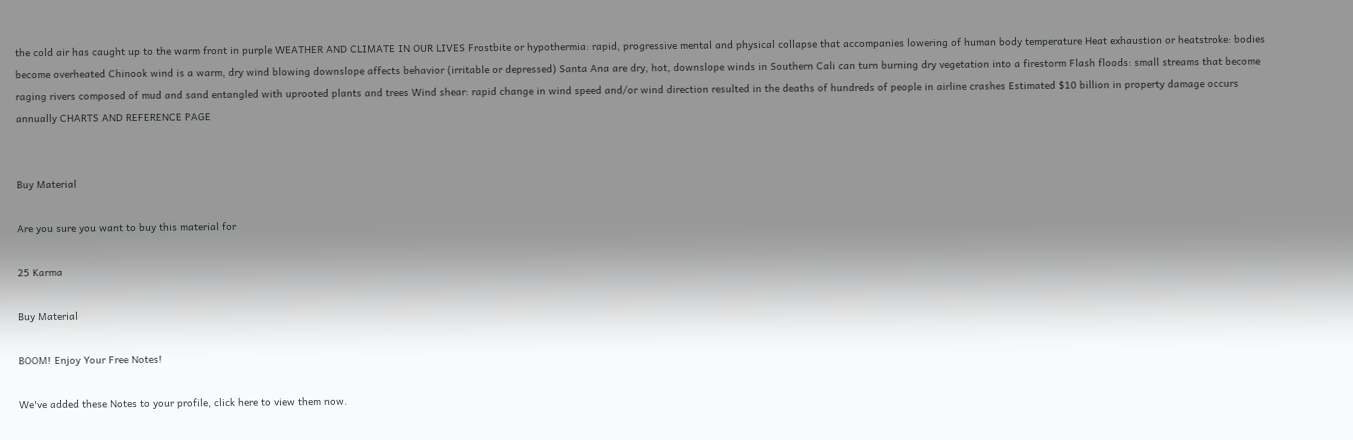the cold air has caught up to the warm front in purple WEATHER AND CLIMATE IN OUR LIVES Frostbite or hypothermia: rapid, progressive mental and physical collapse that accompanies lowering of human body temperature Heat exhaustion or heatstroke: bodies become overheated Chinook wind is a warm, dry wind blowing downslope affects behavior (irritable or depressed) Santa Ana are dry, hot, downslope winds in Southern Cali can turn burning dry vegetation into a firestorm Flash floods: small streams that become raging rivers composed of mud and sand entangled with uprooted plants and trees Wind shear: rapid change in wind speed and/or wind direction resulted in the deaths of hundreds of people in airline crashes Estimated $10 billion in property damage occurs annually CHARTS AND REFERENCE PAGE


Buy Material

Are you sure you want to buy this material for

25 Karma

Buy Material

BOOM! Enjoy Your Free Notes!

We've added these Notes to your profile, click here to view them now.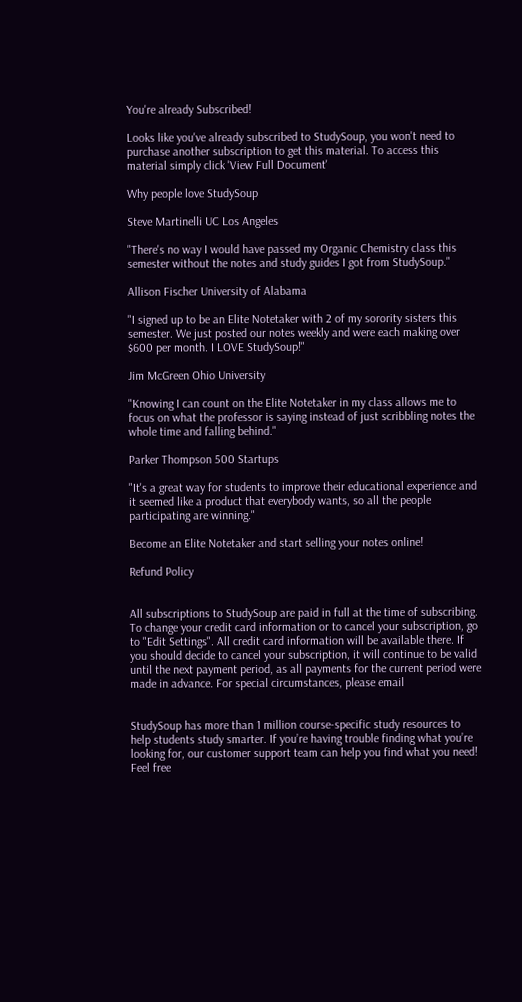You're already Subscribed!

Looks like you've already subscribed to StudySoup, you won't need to purchase another subscription to get this material. To access this material simply click 'View Full Document'

Why people love StudySoup

Steve Martinelli UC Los Angeles

"There's no way I would have passed my Organic Chemistry class this semester without the notes and study guides I got from StudySoup."

Allison Fischer University of Alabama

"I signed up to be an Elite Notetaker with 2 of my sorority sisters this semester. We just posted our notes weekly and were each making over $600 per month. I LOVE StudySoup!"

Jim McGreen Ohio University

"Knowing I can count on the Elite Notetaker in my class allows me to focus on what the professor is saying instead of just scribbling notes the whole time and falling behind."

Parker Thompson 500 Startups

"It's a great way for students to improve their educational experience and it seemed like a product that everybody wants, so all the people participating are winning."

Become an Elite Notetaker and start selling your notes online!

Refund Policy


All subscriptions to StudySoup are paid in full at the time of subscribing. To change your credit card information or to cancel your subscription, go to "Edit Settings". All credit card information will be available there. If you should decide to cancel your subscription, it will continue to be valid until the next payment period, as all payments for the current period were made in advance. For special circumstances, please email


StudySoup has more than 1 million course-specific study resources to help students study smarter. If you’re having trouble finding what you’re looking for, our customer support team can help you find what you need! Feel free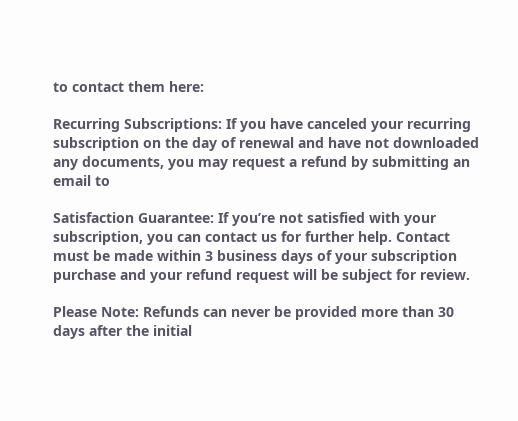to contact them here:

Recurring Subscriptions: If you have canceled your recurring subscription on the day of renewal and have not downloaded any documents, you may request a refund by submitting an email to

Satisfaction Guarantee: If you’re not satisfied with your subscription, you can contact us for further help. Contact must be made within 3 business days of your subscription purchase and your refund request will be subject for review.

Please Note: Refunds can never be provided more than 30 days after the initial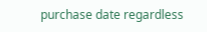purchase date regardless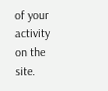of your activity on the site.